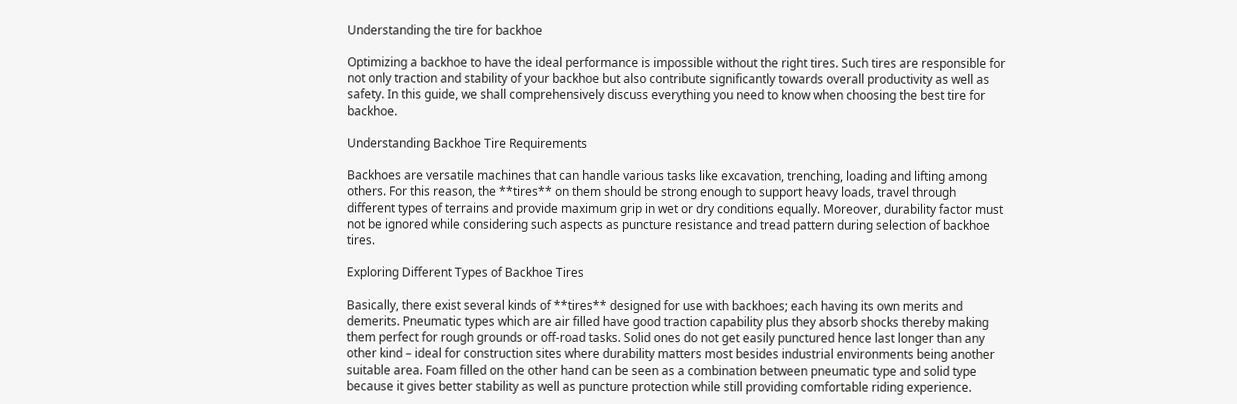Understanding the tire for backhoe

Optimizing a backhoe to have the ideal performance is impossible without the right tires. Such tires are responsible for not only traction and stability of your backhoe but also contribute significantly towards overall productivity as well as safety. In this guide, we shall comprehensively discuss everything you need to know when choosing the best tire for backhoe.

Understanding Backhoe Tire Requirements

Backhoes are versatile machines that can handle various tasks like excavation, trenching, loading and lifting among others. For this reason, the **tires** on them should be strong enough to support heavy loads, travel through different types of terrains and provide maximum grip in wet or dry conditions equally. Moreover, durability factor must not be ignored while considering such aspects as puncture resistance and tread pattern during selection of backhoe tires.

Exploring Different Types of Backhoe Tires

Basically, there exist several kinds of **tires** designed for use with backhoes; each having its own merits and demerits. Pneumatic types which are air filled have good traction capability plus they absorb shocks thereby making them perfect for rough grounds or off-road tasks. Solid ones do not get easily punctured hence last longer than any other kind – ideal for construction sites where durability matters most besides industrial environments being another suitable area. Foam filled on the other hand can be seen as a combination between pneumatic type and solid type because it gives better stability as well as puncture protection while still providing comfortable riding experience.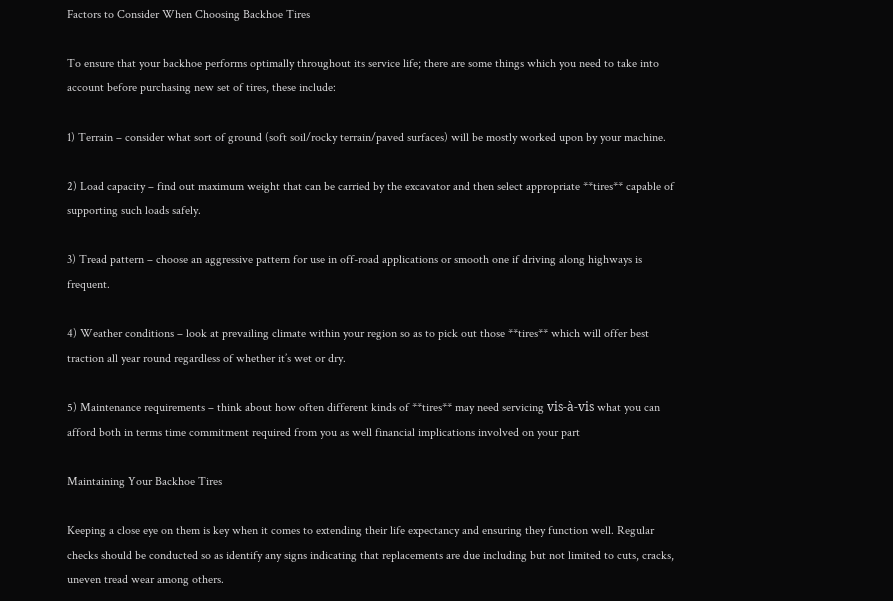Factors to Consider When Choosing Backhoe Tires

To ensure that your backhoe performs optimally throughout its service life; there are some things which you need to take into account before purchasing new set of tires, these include:

1) Terrain – consider what sort of ground (soft soil/rocky terrain/paved surfaces) will be mostly worked upon by your machine.

2) Load capacity – find out maximum weight that can be carried by the excavator and then select appropriate **tires** capable of supporting such loads safely.

3) Tread pattern – choose an aggressive pattern for use in off-road applications or smooth one if driving along highways is frequent.

4) Weather conditions – look at prevailing climate within your region so as to pick out those **tires** which will offer best traction all year round regardless of whether it’s wet or dry.

5) Maintenance requirements – think about how often different kinds of **tires** may need servicing vis-à-vis what you can afford both in terms time commitment required from you as well financial implications involved on your part

Maintaining Your Backhoe Tires

Keeping a close eye on them is key when it comes to extending their life expectancy and ensuring they function well. Regular checks should be conducted so as identify any signs indicating that replacements are due including but not limited to cuts, cracks, uneven tread wear among others.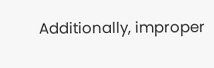Additionally, improper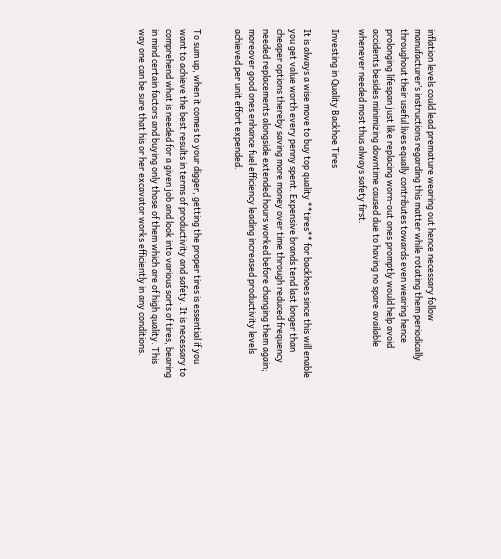inflation levels could lead premature wearing out hence necessary follow manufacturer’s instructions regarding this matter while rotating them periodically throughout their useful lives equally contributes towards even wearing hence prolonging lifespan just like replacing worn-out ones promptly would help avoid accidents besides minimizing downtime caused due to having no spare available whenever needed most thus always safety first.

Investing in Quality Backhoe Tires

It is always a wise move to buy top quality **tires** for backhoes since this will enable you get value worth every penny spent. Expensive brands tend last longer than cheaper options thereby saving more money over time through reduced frequency needed replacements alongside extended hours worked before changing them again; moreover good ones enhance fuel efficiency leading increased productivity levels achieved per unit effort expended.


To sum up, when it comes to your digger, getting the proper tires is essential if you want to achieve the best results in terms of productivity and safety. It is necessary to comprehend what is needed for a given job and look into various sorts of tires, bearing in mind certain factors and buying only those of them which are of high quality. This way one can be sure that his or her excavator works efficiently in any conditions.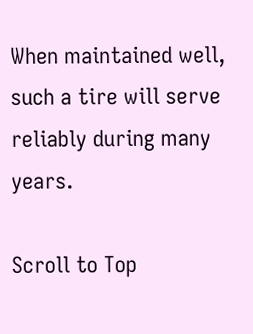When maintained well, such a tire will serve reliably during many years.

Scroll to Top